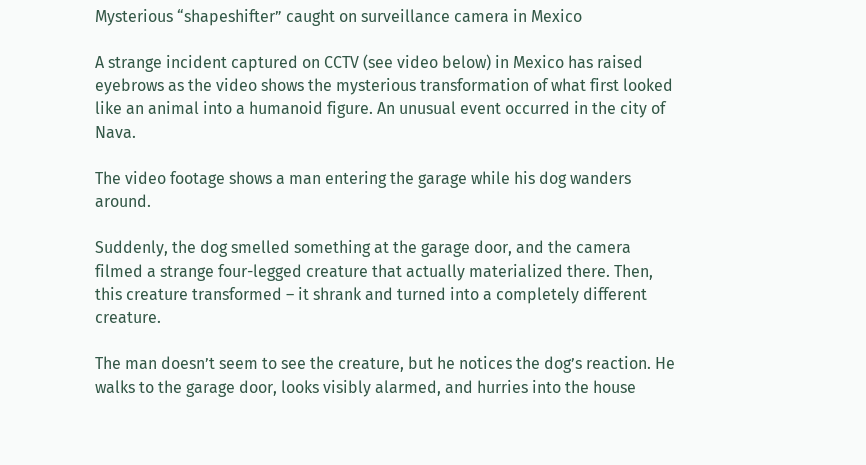Mysterious “shapeshifter” caught on surveillance camera in Mexico

A strange incident captured on CCTV (see video below) in Mexico has raised eyebrows as the video shows the mysterious transformation of what first looked like an animal into a humanoid figure. An unusual event occurred in the city of Nava.

The video footage shows a man entering the garage while his dog wanders around.

Suddenly, the dog smelled something at the garage door, and the camera filmed a strange four-legged creature that actually materialized there. Then, this creature transformed – it shrank and turned into a completely different creature.

The man doesn’t seem to see the creature, but he notices the dog’s reaction. He walks to the garage door, looks visibly alarmed, and hurries into the house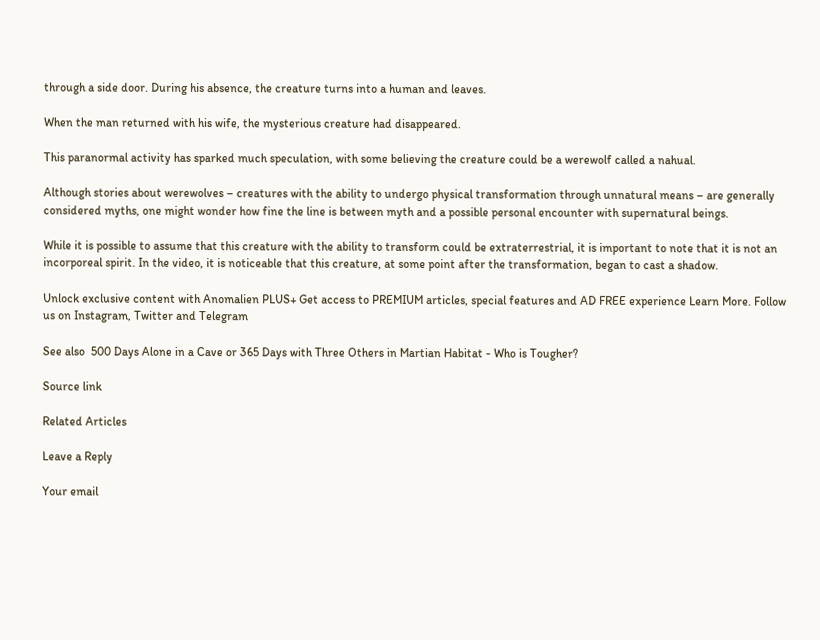through a side door. During his absence, the creature turns into a human and leaves.

When the man returned with his wife, the mysterious creature had disappeared.

This paranormal activity has sparked much speculation, with some believing the creature could be a werewolf called a nahual.

Although stories about werewolves – creatures with the ability to undergo physical transformation through unnatural means – are generally considered myths, one might wonder how fine the line is between myth and a possible personal encounter with supernatural beings.

While it is possible to assume that this creature with the ability to transform could be extraterrestrial, it is important to note that it is not an incorporeal spirit. In the video, it is noticeable that this creature, at some point after the transformation, began to cast a shadow.

Unlock exclusive content with Anomalien PLUS+ Get access to PREMIUM articles, special features and AD FREE experience Learn More. Follow us on Instagram, Twitter and Telegram

See also  500 Days Alone in a Cave or 365 Days with Three Others in Martian Habitat - Who is Tougher?

Source link

Related Articles

Leave a Reply

Your email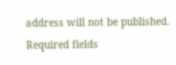address will not be published. Required fields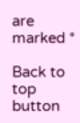are marked *

Back to top button